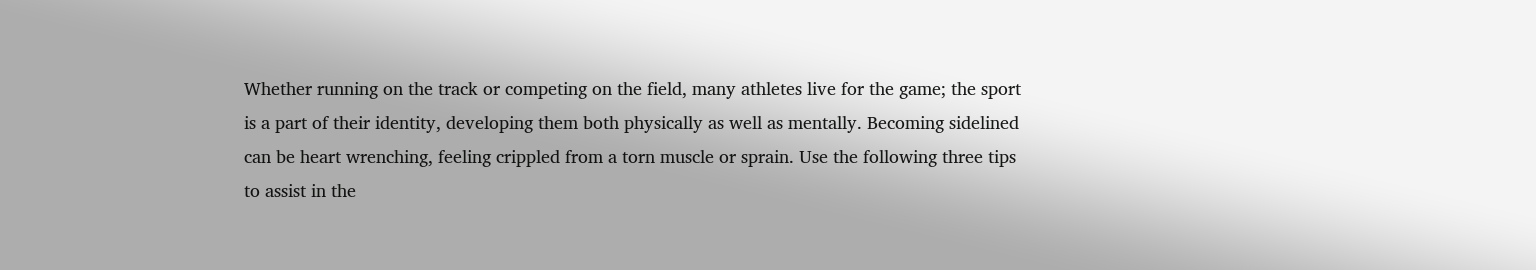Whether running on the track or competing on the field, many athletes live for the game; the sport is a part of their identity, developing them both physically as well as mentally. Becoming sidelined can be heart wrenching, feeling crippled from a torn muscle or sprain. Use the following three tips to assist in the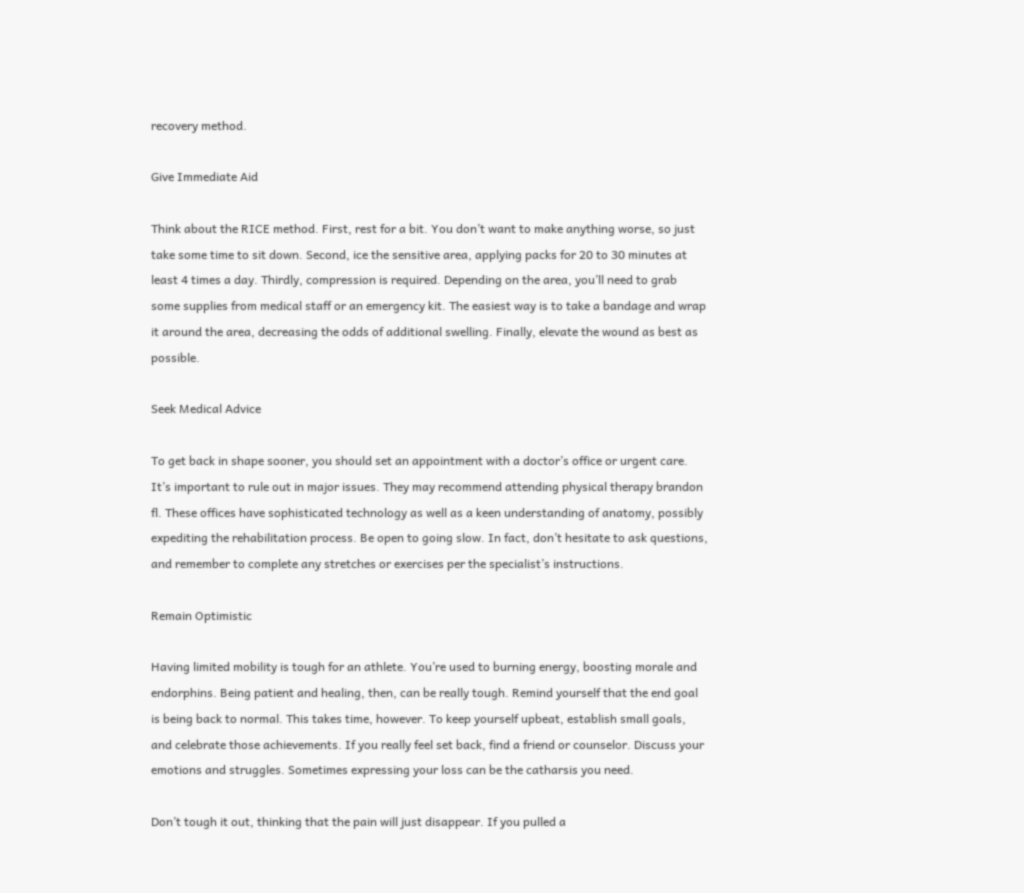recovery method.

Give Immediate Aid

Think about the RICE method. First, rest for a bit. You don’t want to make anything worse, so just take some time to sit down. Second, ice the sensitive area, applying packs for 20 to 30 minutes at least 4 times a day. Thirdly, compression is required. Depending on the area, you’ll need to grab some supplies from medical staff or an emergency kit. The easiest way is to take a bandage and wrap it around the area, decreasing the odds of additional swelling. Finally, elevate the wound as best as possible.

Seek Medical Advice

To get back in shape sooner, you should set an appointment with a doctor’s office or urgent care. It’s important to rule out in major issues. They may recommend attending physical therapy brandon fl. These offices have sophisticated technology as well as a keen understanding of anatomy, possibly expediting the rehabilitation process. Be open to going slow. In fact, don’t hesitate to ask questions, and remember to complete any stretches or exercises per the specialist’s instructions.

Remain Optimistic

Having limited mobility is tough for an athlete. You’re used to burning energy, boosting morale and endorphins. Being patient and healing, then, can be really tough. Remind yourself that the end goal is being back to normal. This takes time, however. To keep yourself upbeat, establish small goals, and celebrate those achievements. If you really feel set back, find a friend or counselor. Discuss your emotions and struggles. Sometimes expressing your loss can be the catharsis you need.

Don’t tough it out, thinking that the pain will just disappear. If you pulled a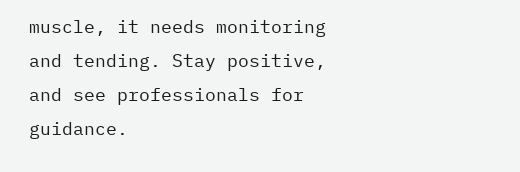muscle, it needs monitoring and tending. Stay positive, and see professionals for guidance.